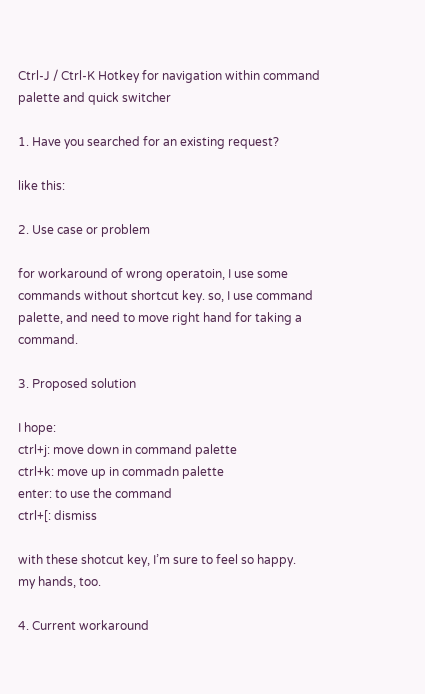Ctrl-J / Ctrl-K Hotkey for navigation within command palette and quick switcher

1. Have you searched for an existing request?

like this:

2. Use case or problem

for workaround of wrong operatoin, I use some commands without shortcut key. so, I use command palette, and need to move right hand for taking a command.

3. Proposed solution

I hope:
ctrl+j: move down in command palette
ctrl+k: move up in commadn palette
enter: to use the command
ctrl+[: dismiss

with these shotcut key, I’m sure to feel so happy.
my hands, too.

4. Current workaround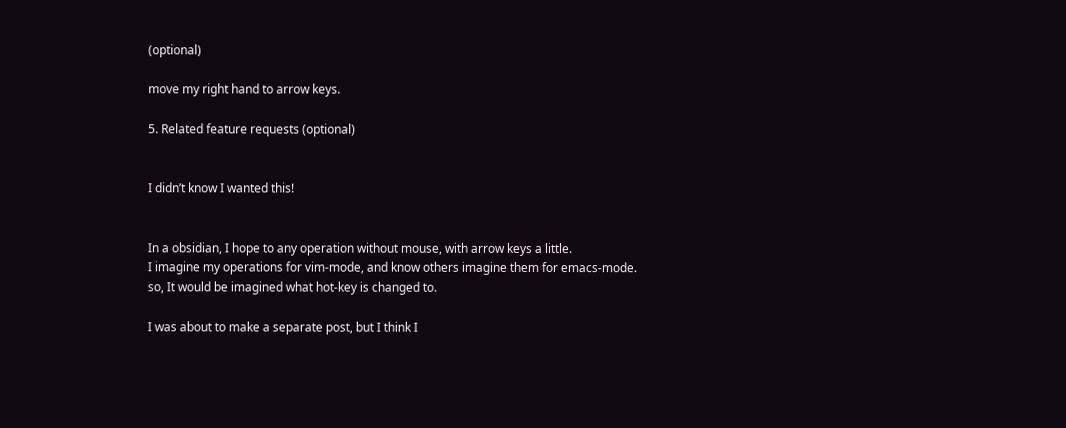(optional)

move my right hand to arrow keys.

5. Related feature requests (optional)


I didn’t know I wanted this!


In a obsidian, I hope to any operation without mouse, with arrow keys a little.
I imagine my operations for vim-mode, and know others imagine them for emacs-mode.
so, It would be imagined what hot-key is changed to.

I was about to make a separate post, but I think I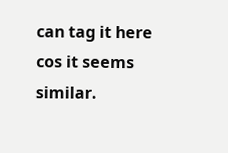can tag it here cos it seems similar.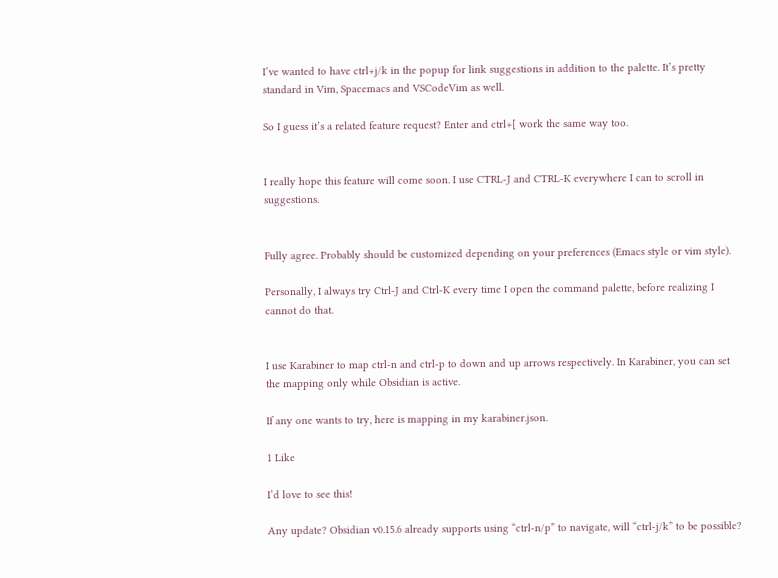I’ve wanted to have ctrl+j/k in the popup for link suggestions in addition to the palette. It’s pretty standard in Vim, Spacemacs and VSCodeVim as well.

So I guess it’s a related feature request? Enter and ctrl+[ work the same way too.


I really hope this feature will come soon. I use CTRL-J and CTRL-K everywhere I can to scroll in suggestions.


Fully agree. Probably should be customized depending on your preferences (Emacs style or vim style).

Personally, I always try Ctrl-J and Ctrl-K every time I open the command palette, before realizing I cannot do that.


I use Karabiner to map ctrl-n and ctrl-p to down and up arrows respectively. In Karabiner, you can set the mapping only while Obsidian is active.

If any one wants to try, here is mapping in my karabiner.json.

1 Like

I’d love to see this!

Any update? Obsidian v0.15.6 already supports using “ctrl-n/p” to navigate, will “ctrl-j/k” to be possible?